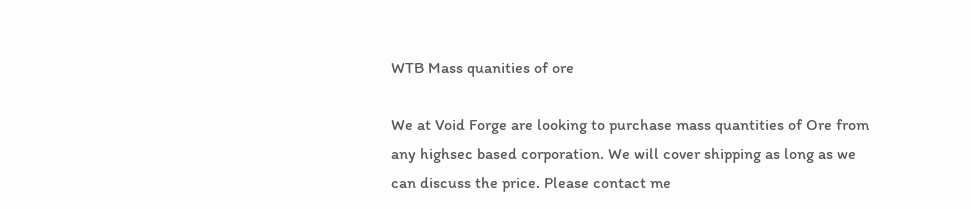WTB Mass quanities of ore

We at Void Forge are looking to purchase mass quantities of Ore from any highsec based corporation. We will cover shipping as long as we can discuss the price. Please contact me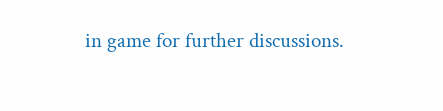in game for further discussions.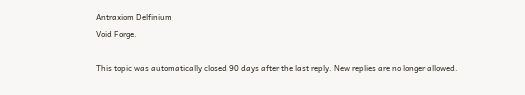Antraxiom Delfinium
Void Forge.

This topic was automatically closed 90 days after the last reply. New replies are no longer allowed.